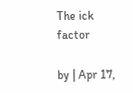The ick factor

by | Apr 17,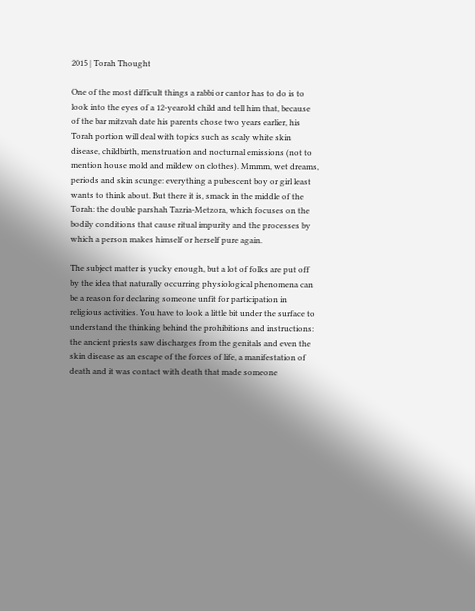2015 | Torah Thought

One of the most difficult things a rabbi or cantor has to do is to look into the eyes of a 12-yearold child and tell him that, because of the bar mitzvah date his parents chose two years earlier, his Torah portion will deal with topics such as scaly white skin disease, childbirth, menstruation and nocturnal emissions (not to mention house mold and mildew on clothes). Mmmm, wet dreams, periods and skin scunge: everything a pubescent boy or girl least wants to think about. But there it is, smack in the middle of the Torah: the double parshah Tazria-Metzora, which focuses on the bodily conditions that cause ritual impurity and the processes by which a person makes himself or herself pure again.

The subject matter is yucky enough, but a lot of folks are put off by the idea that naturally occurring physiological phenomena can be a reason for declaring someone unfit for participation in religious activities. You have to look a little bit under the surface to understand the thinking behind the prohibitions and instructions: the ancient priests saw discharges from the genitals and even the skin disease as an escape of the forces of life, a manifestation of death and it was contact with death that made someone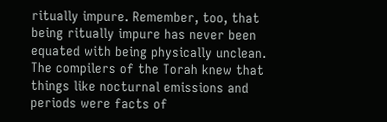ritually impure. Remember, too, that being ritually impure has never been equated with being physically unclean. The compilers of the Torah knew that things like nocturnal emissions and periods were facts of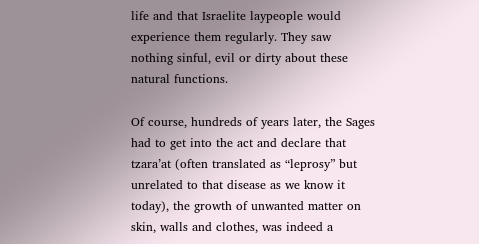life and that Israelite laypeople would experience them regularly. They saw nothing sinful, evil or dirty about these natural functions.

Of course, hundreds of years later, the Sages had to get into the act and declare that tzara’at (often translated as “leprosy” but unrelated to that disease as we know it today), the growth of unwanted matter on skin, walls and clothes, was indeed a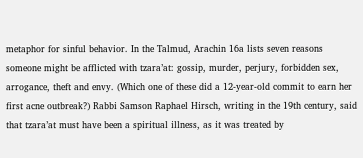metaphor for sinful behavior. In the Talmud, Arachin 16a lists seven reasons someone might be afflicted with tzara’at: gossip, murder, perjury, forbidden sex, arrogance, theft and envy. (Which one of these did a 12-year-old commit to earn her first acne outbreak?) Rabbi Samson Raphael Hirsch, writing in the 19th century, said that tzara’at must have been a spiritual illness, as it was treated by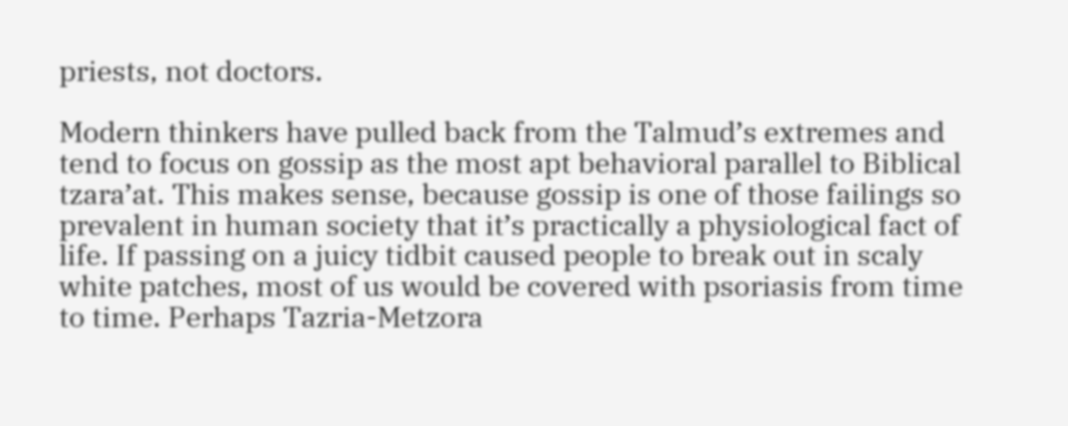priests, not doctors.

Modern thinkers have pulled back from the Talmud’s extremes and tend to focus on gossip as the most apt behavioral parallel to Biblical tzara’at. This makes sense, because gossip is one of those failings so prevalent in human society that it’s practically a physiological fact of life. If passing on a juicy tidbit caused people to break out in scaly white patches, most of us would be covered with psoriasis from time to time. Perhaps Tazria-Metzora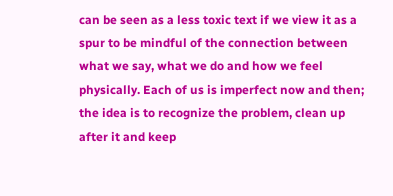can be seen as a less toxic text if we view it as a spur to be mindful of the connection between what we say, what we do and how we feel physically. Each of us is imperfect now and then; the idea is to recognize the problem, clean up after it and keep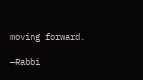moving forward.

—Rabbi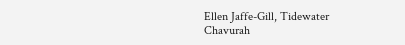Ellen Jaffe-Gill, Tidewater Chavurah